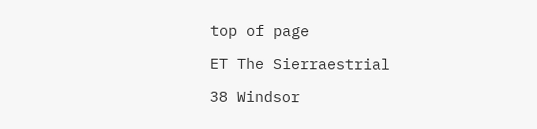top of page

ET The Sierraestrial

38 Windsor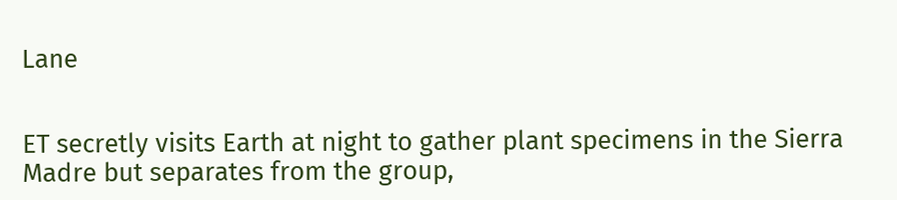Lane


ET secretly visits Earth at night to gather plant specimens in the Sierra Madre but separates from the group,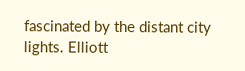fascinated by the distant city lights. Elliott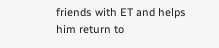friends with ET and helps him return to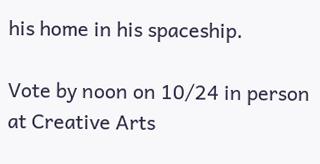his home in his spaceship.

Vote by noon on 10/24 in person at Creative Arts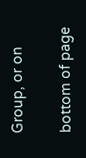Group, or on

bottom of page